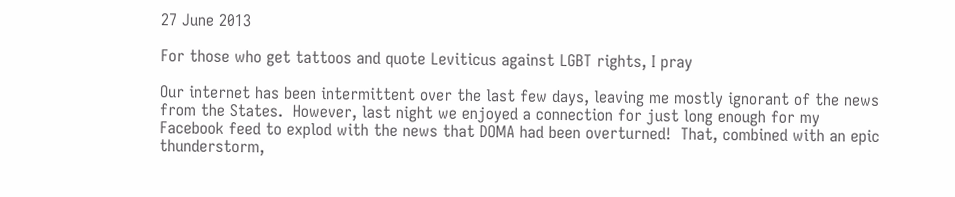27 June 2013

For those who get tattoos and quote Leviticus against LGBT rights, I pray

Our internet has been intermittent over the last few days, leaving me mostly ignorant of the news from the States.  However, last night we enjoyed a connection for just long enough for my Facebook feed to explod with the news that DOMA had been overturned!  That, combined with an epic thunderstorm,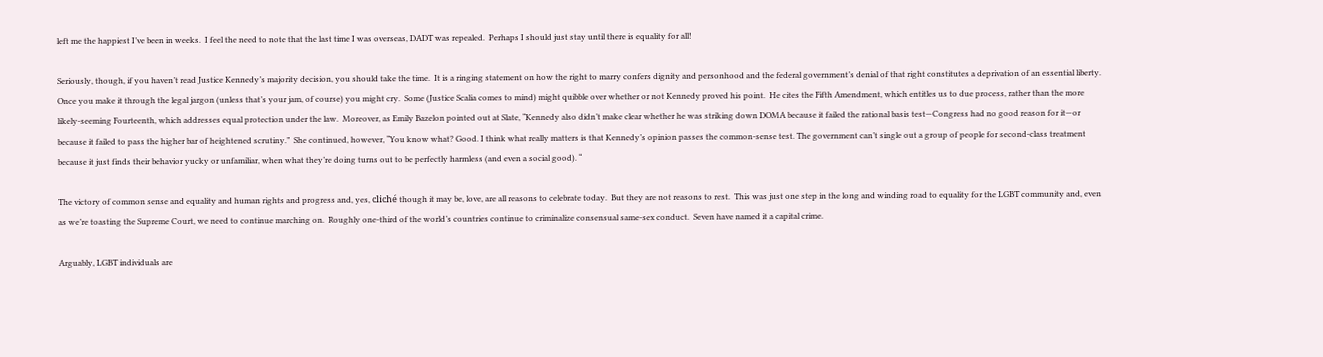left me the happiest I’ve been in weeks.  I feel the need to note that the last time I was overseas, DADT was repealed.  Perhaps I should just stay until there is equality for all!

Seriously, though, if you haven’t read Justice Kennedy’s majority decision, you should take the time.  It is a ringing statement on how the right to marry confers dignity and personhood and the federal government’s denial of that right constitutes a deprivation of an essential liberty.  Once you make it through the legal jargon (unless that’s your jam, of course) you might cry.  Some (Justice Scalia comes to mind) might quibble over whether or not Kennedy proved his point.  He cites the Fifth Amendment, which entitles us to due process, rather than the more likely-seeming Fourteenth, which addresses equal protection under the law.  Moreover, as Emily Bazelon pointed out at Slate, “Kennedy also didn’t make clear whether he was striking down DOMA because it failed the rational basis test—Congress had no good reason for it—or because it failed to pass the higher bar of heightened scrutiny.”  She continued, however, “You know what? Good. I think what really matters is that Kennedy’s opinion passes the common-sense test. The government can’t single out a group of people for second-class treatment because it just finds their behavior yucky or unfamiliar, when what they’re doing turns out to be perfectly harmless (and even a social good). “

The victory of common sense and equality and human rights and progress and, yes, cliché though it may be, love, are all reasons to celebrate today.  But they are not reasons to rest.  This was just one step in the long and winding road to equality for the LGBT community and, even as we’re toasting the Supreme Court, we need to continue marching on.  Roughly one-third of the world’s countries continue to criminalize consensual same-sex conduct.  Seven have named it a capital crime.

Arguably, LGBT individuals are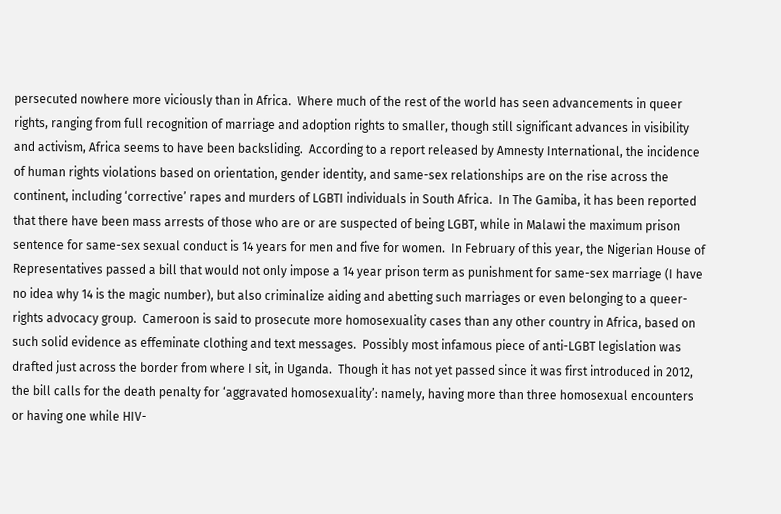persecuted nowhere more viciously than in Africa.  Where much of the rest of the world has seen advancements in queer rights, ranging from full recognition of marriage and adoption rights to smaller, though still significant advances in visibility and activism, Africa seems to have been backsliding.  According to a report released by Amnesty International, the incidence of human rights violations based on orientation, gender identity, and same-sex relationships are on the rise across the continent, including ‘corrective’ rapes and murders of LGBTI individuals in South Africa.  In The Gamiba, it has been reported that there have been mass arrests of those who are or are suspected of being LGBT, while in Malawi the maximum prison sentence for same-sex sexual conduct is 14 years for men and five for women.  In February of this year, the Nigerian House of Representatives passed a bill that would not only impose a 14 year prison term as punishment for same-sex marriage (I have no idea why 14 is the magic number), but also criminalize aiding and abetting such marriages or even belonging to a queer-rights advocacy group.  Cameroon is said to prosecute more homosexuality cases than any other country in Africa, based on such solid evidence as effeminate clothing and text messages.  Possibly most infamous piece of anti-LGBT legislation was drafted just across the border from where I sit, in Uganda.  Though it has not yet passed since it was first introduced in 2012, the bill calls for the death penalty for ‘aggravated homosexuality’: namely, having more than three homosexual encounters or having one while HIV-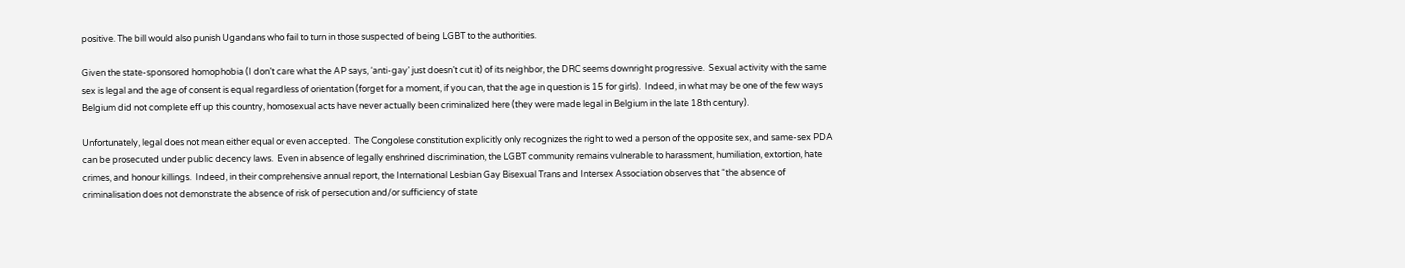positive. The bill would also punish Ugandans who fail to turn in those suspected of being LGBT to the authorities.

Given the state-sponsored homophobia (I don’t care what the AP says, ‘anti-gay’ just doesn’t cut it) of its neighbor, the DRC seems downright progressive.  Sexual activity with the same sex is legal and the age of consent is equal regardless of orientation (forget for a moment, if you can, that the age in question is 15 for girls).  Indeed, in what may be one of the few ways Belgium did not complete eff up this country, homosexual acts have never actually been criminalized here (they were made legal in Belgium in the late 18th century).

Unfortunately, legal does not mean either equal or even accepted.  The Congolese constitution explicitly only recognizes the right to wed a person of the opposite sex, and same-sex PDA can be prosecuted under public decency laws.  Even in absence of legally enshrined discrimination, the LGBT community remains vulnerable to harassment, humiliation, extortion, hate crimes, and honour killings.  Indeed, in their comprehensive annual report, the International Lesbian Gay Bisexual Trans and Intersex Association observes that “the absence of criminalisation does not demonstrate the absence of risk of persecution and/or sufficiency of state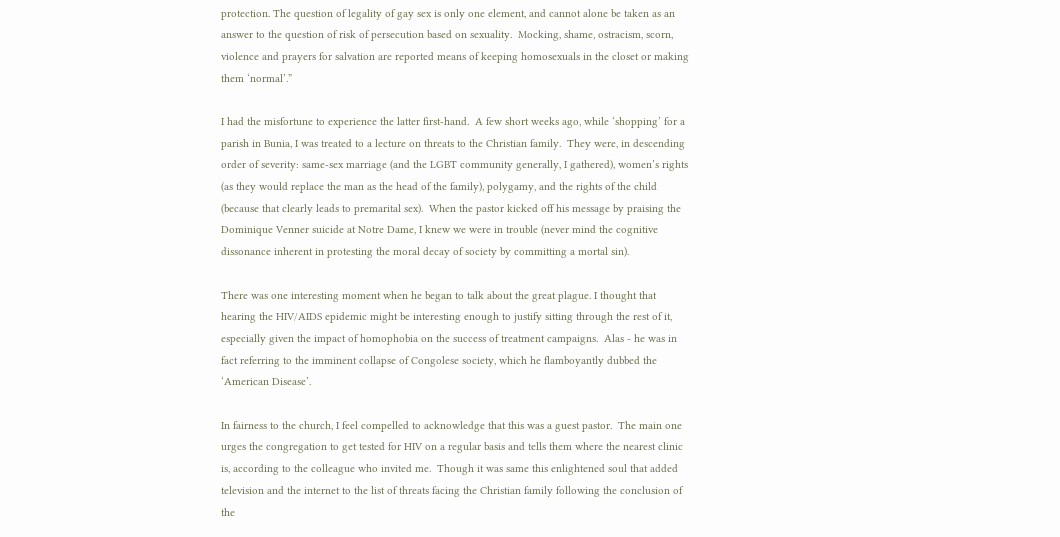protection. The question of legality of gay sex is only one element, and cannot alone be taken as an answer to the question of risk of persecution based on sexuality.  Mocking, shame, ostracism, scorn, violence and prayers for salvation are reported means of keeping homosexuals in the closet or making them ‘normal’.”

I had the misfortune to experience the latter first-hand.  A few short weeks ago, while ‘shopping’ for a parish in Bunia, I was treated to a lecture on threats to the Christian family.  They were, in descending order of severity: same-sex marriage (and the LGBT community generally, I gathered), women’s rights (as they would replace the man as the head of the family), polygamy, and the rights of the child (because that clearly leads to premarital sex).  When the pastor kicked off his message by praising the Dominique Venner suicide at Notre Dame, I knew we were in trouble (never mind the cognitive dissonance inherent in protesting the moral decay of society by committing a mortal sin).

There was one interesting moment when he began to talk about the great plague. I thought that hearing the HIV/AIDS epidemic might be interesting enough to justify sitting through the rest of it, especially given the impact of homophobia on the success of treatment campaigns.  Alas - he was in fact referring to the imminent collapse of Congolese society, which he flamboyantly dubbed the ‘American Disease’.

In fairness to the church, I feel compelled to acknowledge that this was a guest pastor.  The main one urges the congregation to get tested for HIV on a regular basis and tells them where the nearest clinic is, according to the colleague who invited me.  Though it was same this enlightened soul that added television and the internet to the list of threats facing the Christian family following the conclusion of the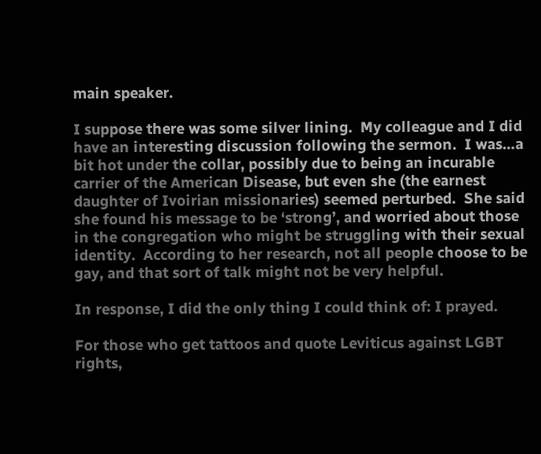main speaker.

I suppose there was some silver lining.  My colleague and I did have an interesting discussion following the sermon.  I was…a bit hot under the collar, possibly due to being an incurable carrier of the American Disease, but even she (the earnest daughter of Ivoirian missionaries) seemed perturbed.  She said she found his message to be ‘strong’, and worried about those in the congregation who might be struggling with their sexual identity.  According to her research, not all people choose to be gay, and that sort of talk might not be very helpful.

In response, I did the only thing I could think of: I prayed.

For those who get tattoos and quote Leviticus against LGBT rights,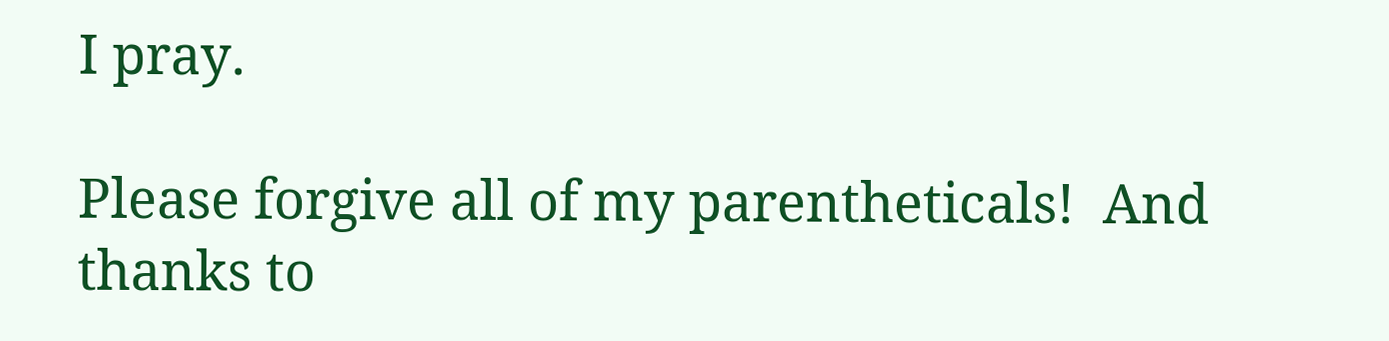I pray.

Please forgive all of my parentheticals!  And thanks to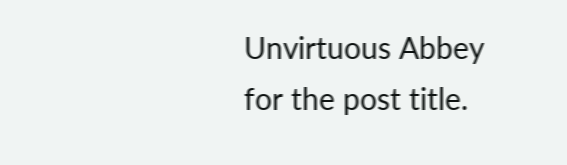Unvirtuous Abbey for the post title.